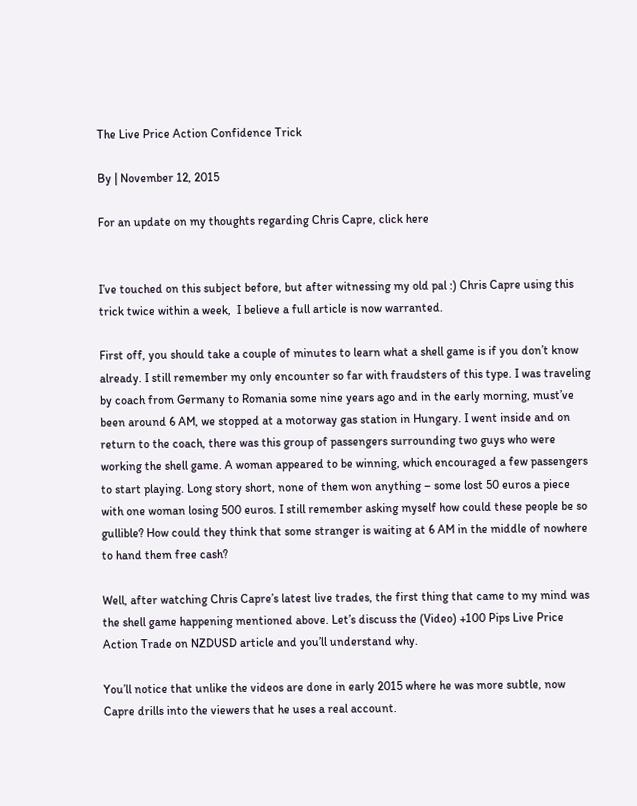The Live Price Action Confidence Trick

By | November 12, 2015

For an update on my thoughts regarding Chris Capre, click here


I’ve touched on this subject before, but after witnessing my old pal :) Chris Capre using this trick twice within a week,  I believe a full article is now warranted.

First off, you should take a couple of minutes to learn what a shell game is if you don’t know already. I still remember my only encounter so far with fraudsters of this type. I was traveling by coach from Germany to Romania some nine years ago and in the early morning, must’ve been around 6 AM, we stopped at a motorway gas station in Hungary. I went inside and on return to the coach, there was this group of passengers surrounding two guys who were working the shell game. A woman appeared to be winning, which encouraged a few passengers to start playing. Long story short, none of them won anything – some lost 50 euros a piece with one woman losing 500 euros. I still remember asking myself how could these people be so gullible? How could they think that some stranger is waiting at 6 AM in the middle of nowhere to hand them free cash?

Well, after watching Chris Capre’s latest live trades, the first thing that came to my mind was the shell game happening mentioned above. Let’s discuss the (Video) +100 Pips Live Price Action Trade on NZDUSD article and you’ll understand why.

You’ll notice that unlike the videos are done in early 2015 where he was more subtle, now Capre drills into the viewers that he uses a real account.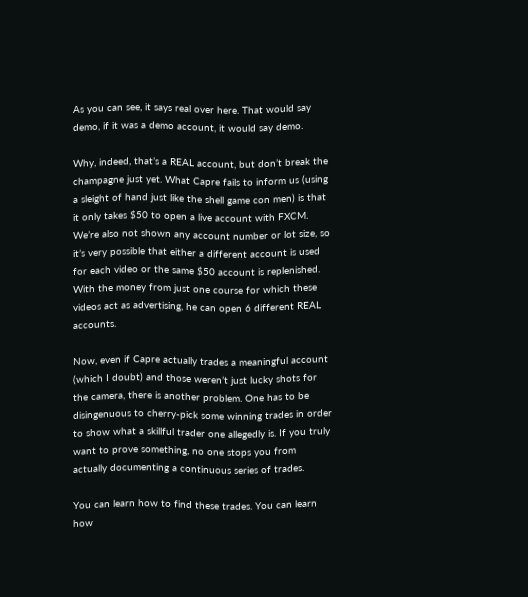As you can see, it says real over here. That would say demo, if it was a demo account, it would say demo.

Why, indeed, that’s a REAL account, but don’t break the champagne just yet. What Capre fails to inform us (using a sleight of hand just like the shell game con men) is that it only takes $50 to open a live account with FXCM. We’re also not shown any account number or lot size, so it’s very possible that either a different account is used for each video or the same $50 account is replenished. With the money from just one course for which these videos act as advertising, he can open 6 different REAL accounts.

Now, even if Capre actually trades a meaningful account (which I doubt) and those weren’t just lucky shots for the camera, there is another problem. One has to be disingenuous to cherry-pick some winning trades in order to show what a skillful trader one allegedly is. If you truly want to prove something, no one stops you from actually documenting a continuous series of trades.

You can learn how to find these trades. You can learn how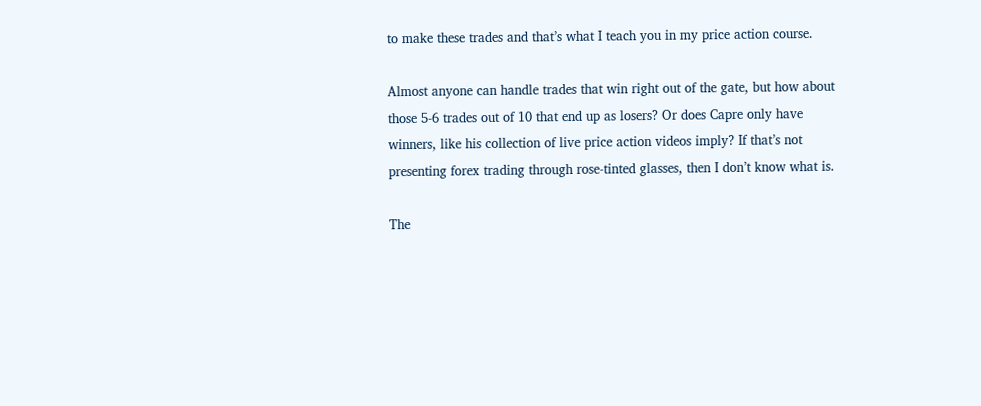to make these trades and that’s what I teach you in my price action course.

Almost anyone can handle trades that win right out of the gate, but how about those 5-6 trades out of 10 that end up as losers? Or does Capre only have winners, like his collection of live price action videos imply? If that’s not presenting forex trading through rose-tinted glasses, then I don’t know what is.

The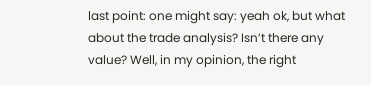last point: one might say: yeah ok, but what about the trade analysis? Isn’t there any value? Well, in my opinion, the right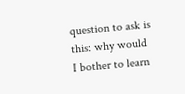question to ask is this: why would I bother to learn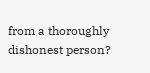from a thoroughly dishonest person?